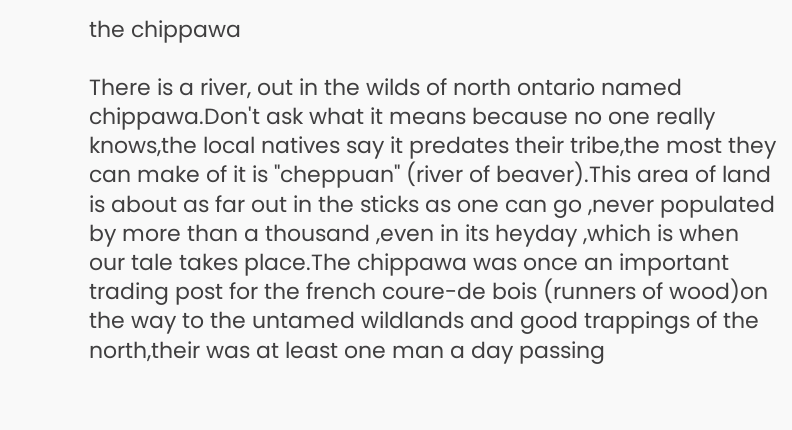the chippawa

There is a river, out in the wilds of north ontario named chippawa.Don't ask what it means because no one really knows,the local natives say it predates their tribe,the most they can make of it is "cheppuan" (river of beaver).This area of land is about as far out in the sticks as one can go ,never populated by more than a thousand ,even in its heyday ,which is when our tale takes place.The chippawa was once an important trading post for the french coure-de bois (runners of wood)on the way to the untamed wildlands and good trappings of the north,their was at least one man a day passing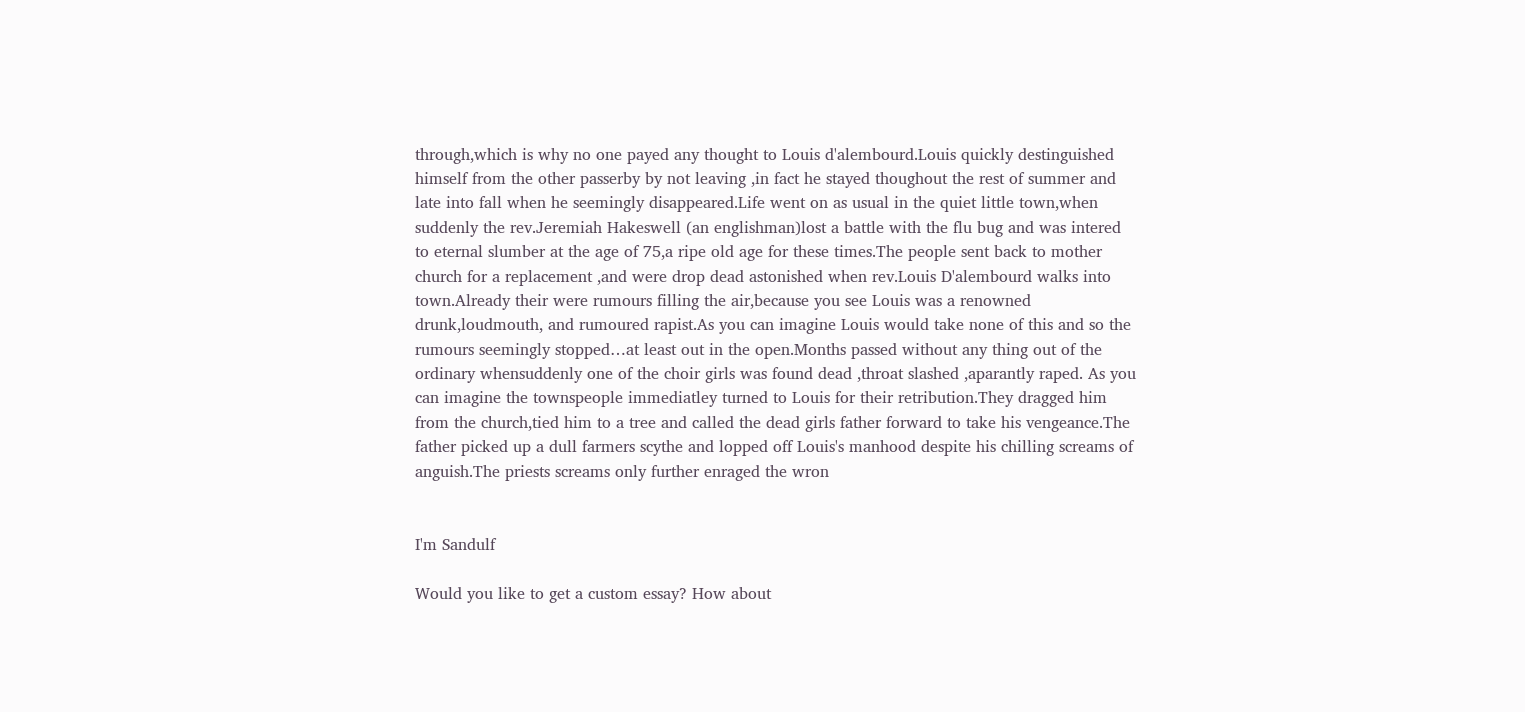through,which is why no one payed any thought to Louis d'alembourd.Louis quickly destinguished himself from the other passerby by not leaving ,in fact he stayed thoughout the rest of summer and late into fall when he seemingly disappeared.Life went on as usual in the quiet little town,when suddenly the rev.Jeremiah Hakeswell (an englishman)lost a battle with the flu bug and was intered to eternal slumber at the age of 75,a ripe old age for these times.The people sent back to mother church for a replacement ,and were drop dead astonished when rev.Louis D'alembourd walks into town.Already their were rumours filling the air,because you see Louis was a renowned drunk,loudmouth, and rumoured rapist.As you can imagine Louis would take none of this and so the rumours seemingly stopped…at least out in the open.Months passed without any thing out of the ordinary whensuddenly one of the choir girls was found dead ,throat slashed ,aparantly raped. As you can imagine the townspeople immediatley turned to Louis for their retribution.They dragged him from the church,tied him to a tree and called the dead girls father forward to take his vengeance.The father picked up a dull farmers scythe and lopped off Louis's manhood despite his chilling screams of anguish.The priests screams only further enraged the wron


I'm Sandulf

Would you like to get a custom essay? How about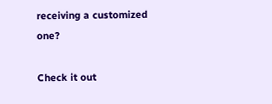receiving a customized one?

Check it out